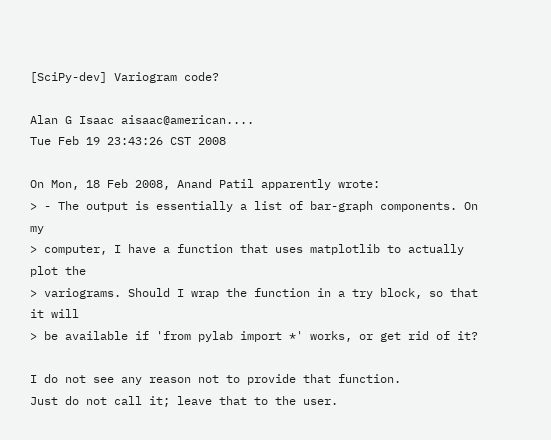[SciPy-dev] Variogram code?

Alan G Isaac aisaac@american....
Tue Feb 19 23:43:26 CST 2008

On Mon, 18 Feb 2008, Anand Patil apparently wrote:
> - The output is essentially a list of bar-graph components. On my
> computer, I have a function that uses matplotlib to actually plot the
> variograms. Should I wrap the function in a try block, so that it will
> be available if 'from pylab import *' works, or get rid of it?

I do not see any reason not to provide that function.
Just do not call it; leave that to the user.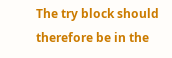The try block should therefore be in the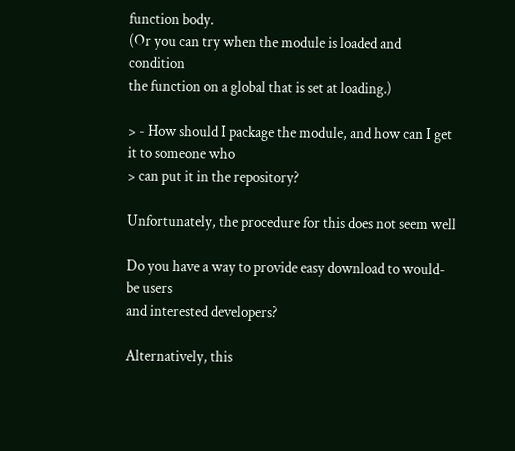function body.
(Or you can try when the module is loaded and condition
the function on a global that is set at loading.)

> - How should I package the module, and how can I get it to someone who
> can put it in the repository?

Unfortunately, the procedure for this does not seem well

Do you have a way to provide easy download to would-be users
and interested developers?

Alternatively, this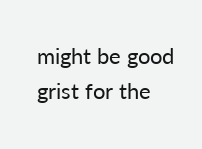might be good grist for the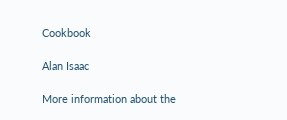Cookbook

Alan Isaac

More information about the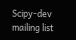Scipy-dev mailing list